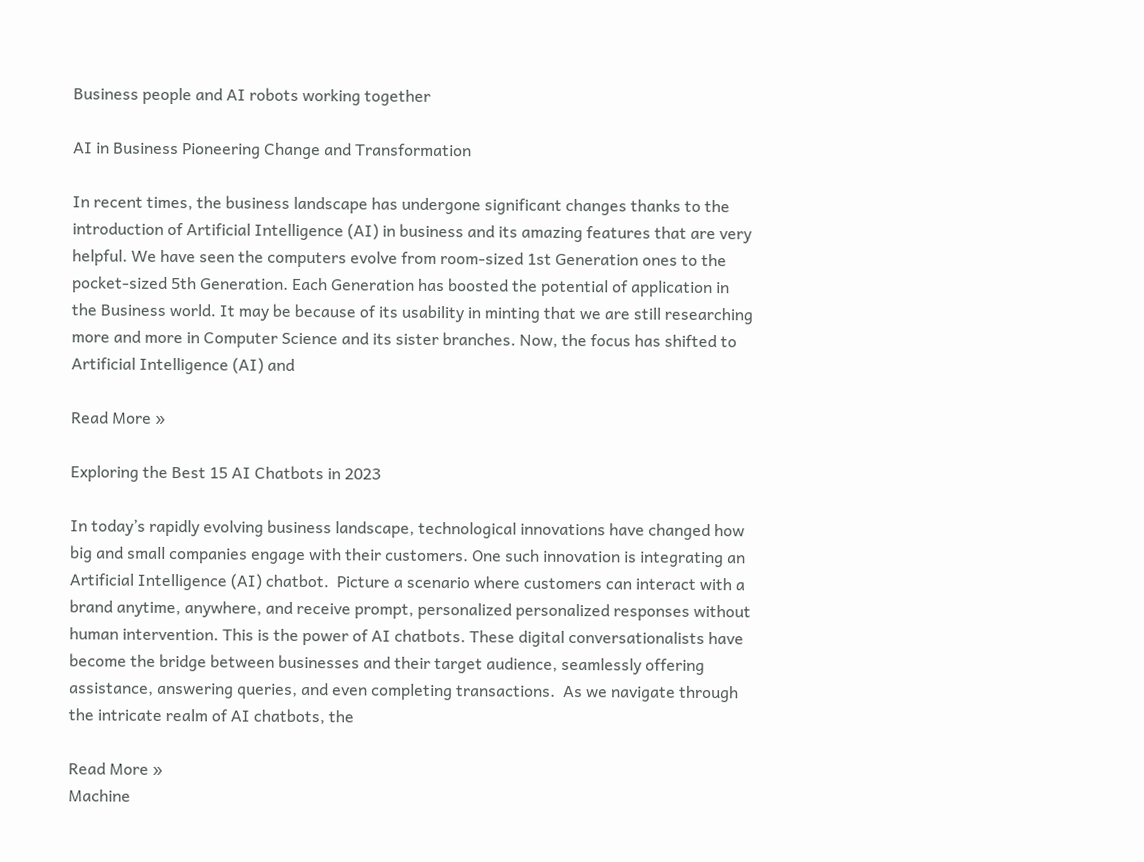Business people and AI robots working together

AI in Business Pioneering Change and Transformation

In recent times, the business landscape has undergone significant changes thanks to the introduction of Artificial Intelligence (AI) in business and its amazing features that are very helpful. We have seen the computers evolve from room-sized 1st Generation ones to the pocket-sized 5th Generation. Each Generation has boosted the potential of application in the Business world. It may be because of its usability in minting that we are still researching more and more in Computer Science and its sister branches. Now, the focus has shifted to Artificial Intelligence (AI) and

Read More »

Exploring the Best 15 AI Chatbots in 2023

In today’s rapidly evolving business landscape, technological innovations have changed how big and small companies engage with their customers. One such innovation is integrating an Artificial Intelligence (AI) chatbot.  Picture a scenario where customers can interact with a brand anytime, anywhere, and receive prompt, personalized personalized responses without human intervention. This is the power of AI chatbots. These digital conversationalists have become the bridge between businesses and their target audience, seamlessly offering assistance, answering queries, and even completing transactions.  As we navigate through the intricate realm of AI chatbots, the

Read More »
Machine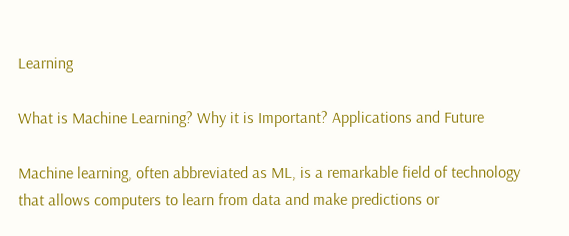Learning

What is Machine Learning? Why it is Important? Applications and Future

Machine learning, often abbreviated as ML, is a remarkable field of technology that allows computers to learn from data and make predictions or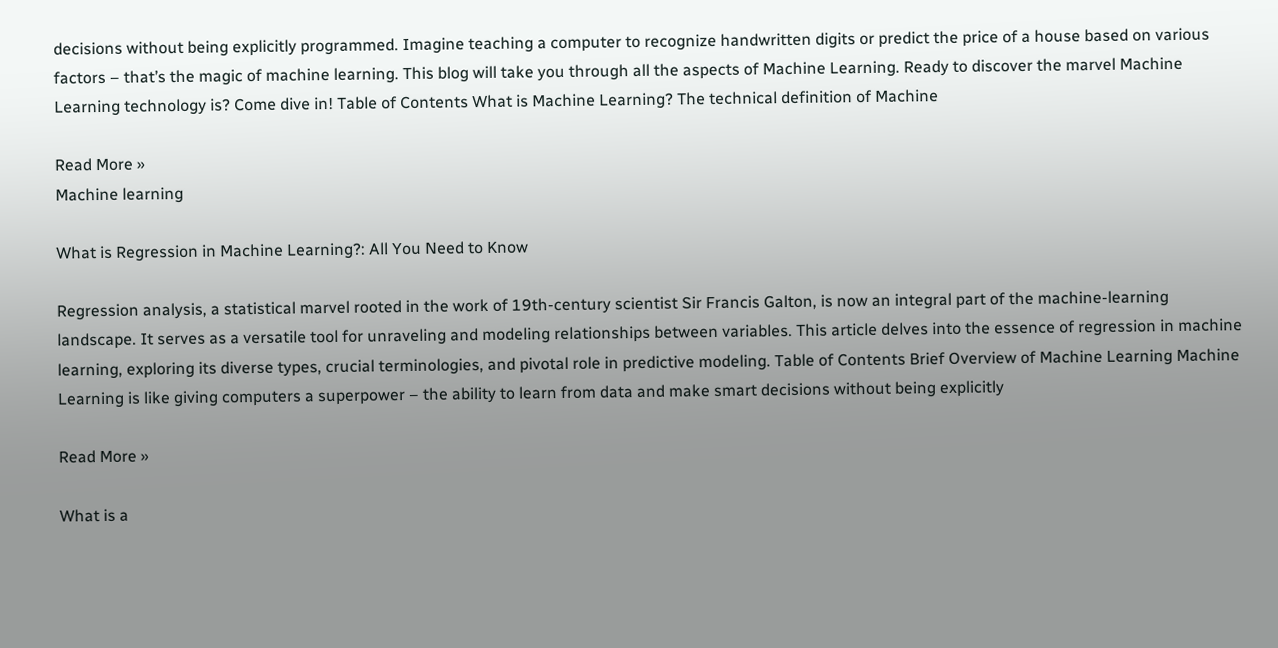decisions without being explicitly programmed. Imagine teaching a computer to recognize handwritten digits or predict the price of a house based on various factors – that’s the magic of machine learning. This blog will take you through all the aspects of Machine Learning. Ready to discover the marvel Machine Learning technology is? Come dive in! Table of Contents What is Machine Learning? The technical definition of Machine

Read More »
Machine learning

What is Regression in Machine Learning?: All You Need to Know

Regression analysis, a statistical marvel rooted in the work of 19th-century scientist Sir Francis Galton, is now an integral part of the machine-learning landscape. It serves as a versatile tool for unraveling and modeling relationships between variables. This article delves into the essence of regression in machine learning, exploring its diverse types, crucial terminologies, and pivotal role in predictive modeling. Table of Contents Brief Overview of Machine Learning Machine Learning is like giving computers a superpower – the ability to learn from data and make smart decisions without being explicitly

Read More »

What is a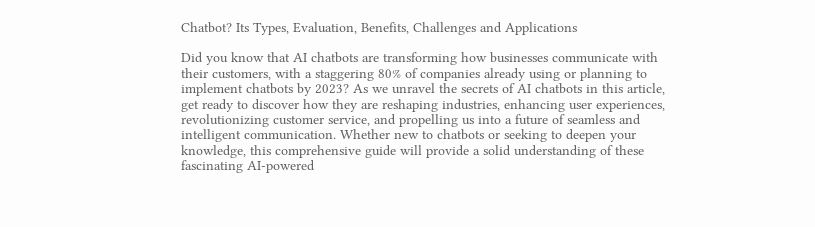Chatbot? Its Types, Evaluation, Benefits, Challenges and Applications

Did you know that AI chatbots are transforming how businesses communicate with their customers, with a staggering 80% of companies already using or planning to implement chatbots by 2023? As we unravel the secrets of AI chatbots in this article, get ready to discover how they are reshaping industries, enhancing user experiences, revolutionizing customer service, and propelling us into a future of seamless and intelligent communication. Whether new to chatbots or seeking to deepen your knowledge, this comprehensive guide will provide a solid understanding of these fascinating AI-powered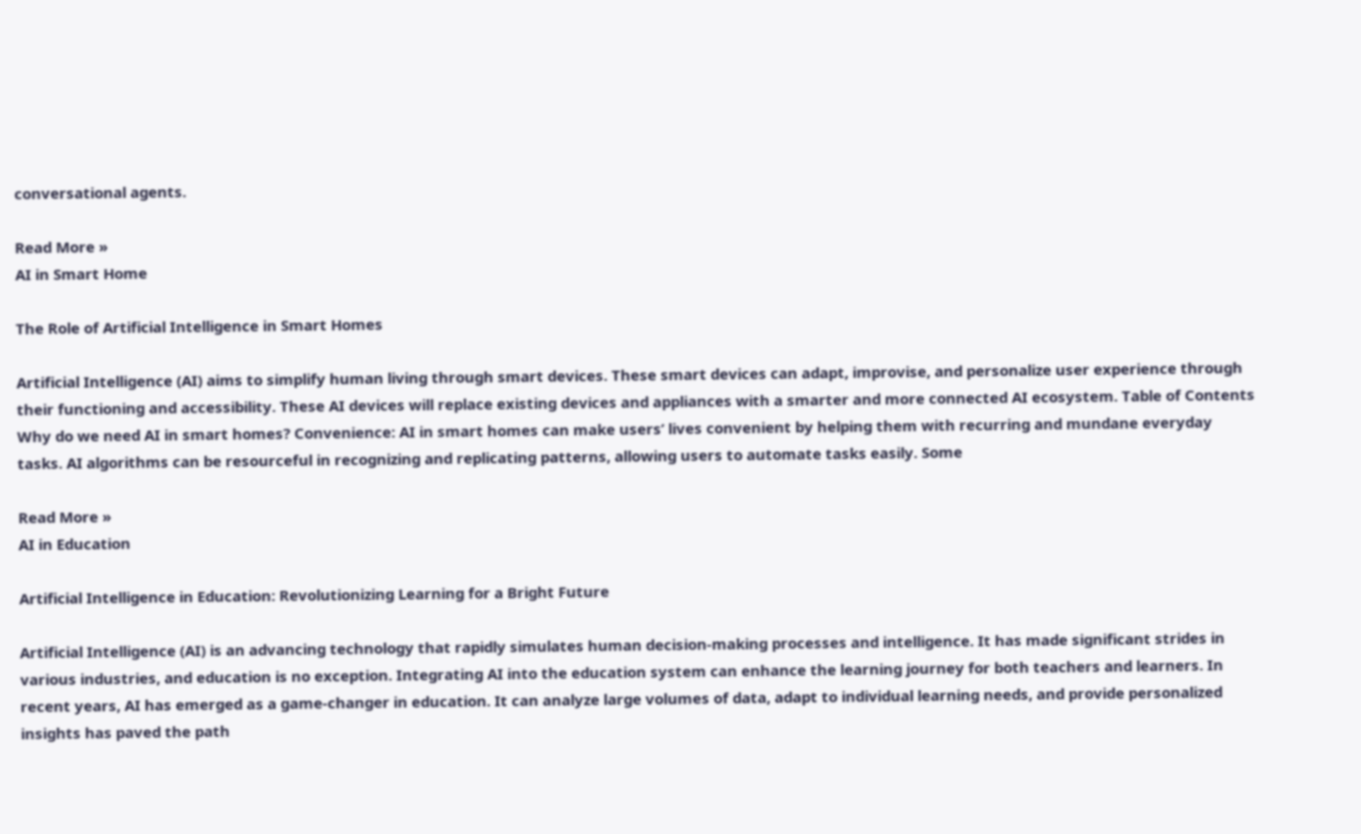conversational agents.

Read More »
AI in Smart Home

The Role of Artificial Intelligence in Smart Homes

Artificial Intelligence (AI) aims to simplify human living through smart devices. These smart devices can adapt, improvise, and personalize user experience through their functioning and accessibility. These AI devices will replace existing devices and appliances with a smarter and more connected AI ecosystem. Table of Contents Why do we need AI in smart homes? Convenience: AI in smart homes can make users’ lives convenient by helping them with recurring and mundane everyday tasks. AI algorithms can be resourceful in recognizing and replicating patterns, allowing users to automate tasks easily. Some

Read More »
AI in Education

Artificial Intelligence in Education: Revolutionizing Learning for a Bright Future

Artificial Intelligence (AI) is an advancing technology that rapidly simulates human decision-making processes and intelligence. It has made significant strides in various industries, and education is no exception. Integrating AI into the education system can enhance the learning journey for both teachers and learners. In recent years, AI has emerged as a game-changer in education. It can analyze large volumes of data, adapt to individual learning needs, and provide personalized insights has paved the path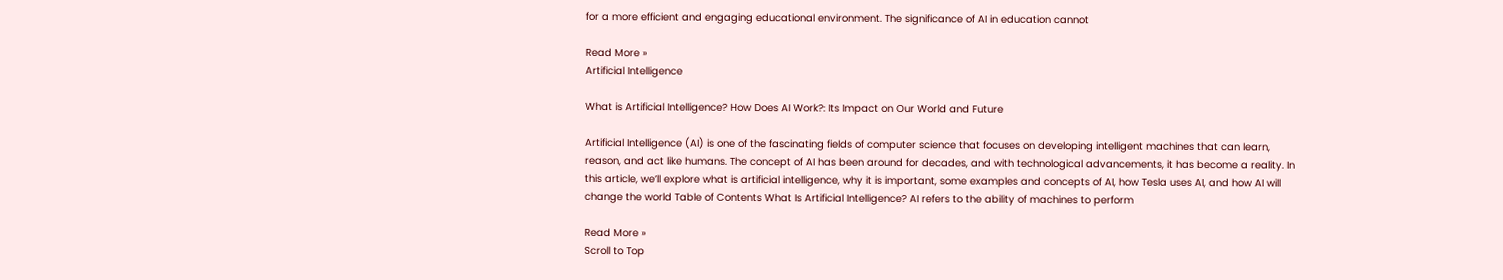for a more efficient and engaging educational environment. The significance of AI in education cannot

Read More »
Artificial Intelligence

What is Artificial Intelligence? How Does AI Work?: Its Impact on Our World and Future

Artificial Intelligence (AI) is one of the fascinating fields of computer science that focuses on developing intelligent machines that can learn, reason, and act like humans. The concept of AI has been around for decades, and with technological advancements, it has become a reality. In this article, we’ll explore what is artificial intelligence, why it is important, some examples and concepts of AI, how Tesla uses AI, and how AI will change the world Table of Contents What Is Artificial Intelligence? AI refers to the ability of machines to perform

Read More »
Scroll to Top